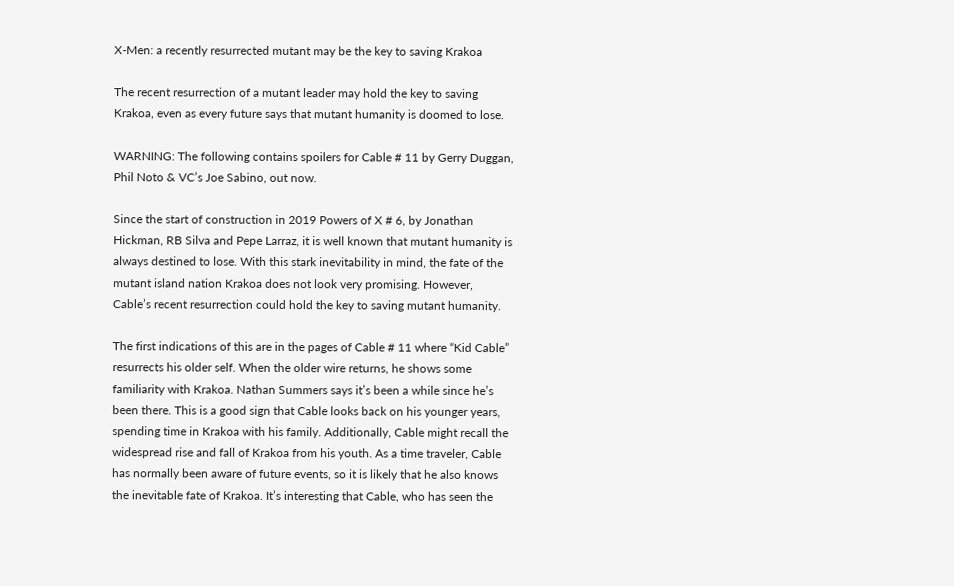X-Men: a recently resurrected mutant may be the key to saving Krakoa

The recent resurrection of a mutant leader may hold the key to saving Krakoa, even as every future says that mutant humanity is doomed to lose.

WARNING: The following contains spoilers for Cable # 11 by Gerry Duggan, Phil Noto & VC’s Joe Sabino, out now.

Since the start of construction in 2019 Powers of X # 6, by Jonathan Hickman, RB Silva and Pepe Larraz, it is well known that mutant humanity is always destined to lose. With this stark inevitability in mind, the fate of the mutant island nation Krakoa does not look very promising. However, Cable’s recent resurrection could hold the key to saving mutant humanity.

The first indications of this are in the pages of Cable # 11 where “Kid Cable” resurrects his older self. When the older wire returns, he shows some familiarity with Krakoa. Nathan Summers says it’s been a while since he’s been there. This is a good sign that Cable looks back on his younger years, spending time in Krakoa with his family. Additionally, Cable might recall the widespread rise and fall of Krakoa from his youth. As a time traveler, Cable has normally been aware of future events, so it is likely that he also knows the inevitable fate of Krakoa. It’s interesting that Cable, who has seen the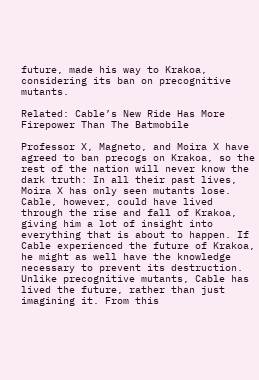future, made his way to Krakoa, considering its ban on precognitive mutants.

Related: Cable’s New Ride Has More Firepower Than The Batmobile

Professor X, Magneto, and Moira X have agreed to ban precogs on Krakoa, so the rest of the nation will never know the dark truth: In all their past lives, Moira X has only seen mutants lose. Cable, however, could have lived through the rise and fall of Krakoa, giving him a lot of insight into everything that is about to happen. If Cable experienced the future of Krakoa, he might as well have the knowledge necessary to prevent its destruction. Unlike precognitive mutants, Cable has lived the future, rather than just imagining it. From this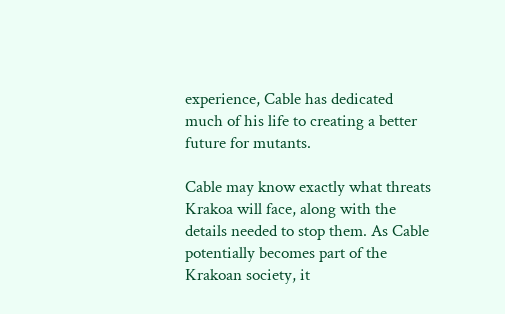experience, Cable has dedicated much of his life to creating a better future for mutants.

Cable may know exactly what threats Krakoa will face, along with the details needed to stop them. As Cable potentially becomes part of the Krakoan society, it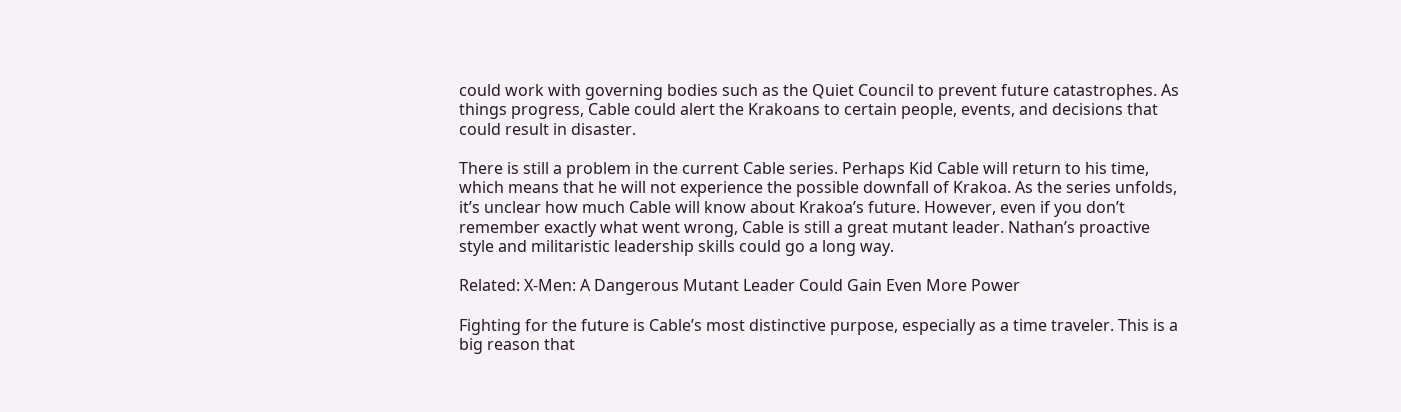could work with governing bodies such as the Quiet Council to prevent future catastrophes. As things progress, Cable could alert the Krakoans to certain people, events, and decisions that could result in disaster.

There is still a problem in the current Cable series. Perhaps Kid Cable will return to his time, which means that he will not experience the possible downfall of Krakoa. As the series unfolds, it’s unclear how much Cable will know about Krakoa’s future. However, even if you don’t remember exactly what went wrong, Cable is still a great mutant leader. Nathan’s proactive style and militaristic leadership skills could go a long way.

Related: X-Men: A Dangerous Mutant Leader Could Gain Even More Power

Fighting for the future is Cable’s most distinctive purpose, especially as a time traveler. This is a big reason that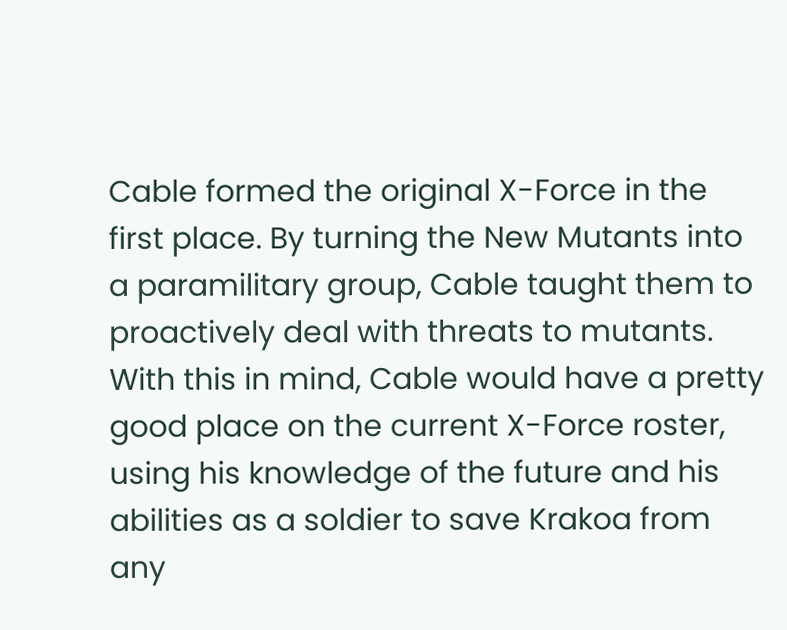Cable formed the original X-Force in the first place. By turning the New Mutants into a paramilitary group, Cable taught them to proactively deal with threats to mutants. With this in mind, Cable would have a pretty good place on the current X-Force roster, using his knowledge of the future and his abilities as a soldier to save Krakoa from any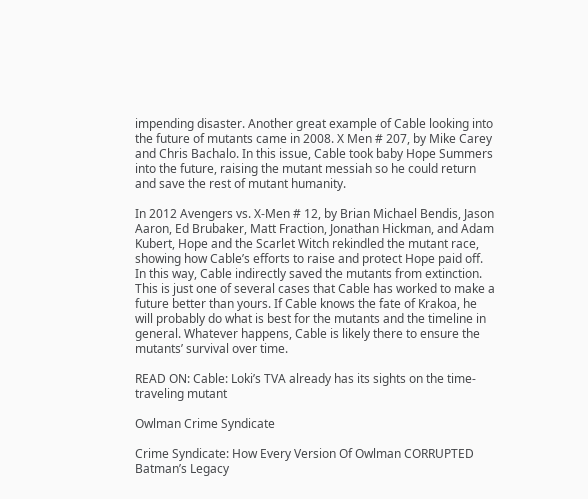impending disaster. Another great example of Cable looking into the future of mutants came in 2008. X Men # 207, by Mike Carey and Chris Bachalo. In this issue, Cable took baby Hope Summers into the future, raising the mutant messiah so he could return and save the rest of mutant humanity.

In 2012 Avengers vs. X-Men # 12, by Brian Michael Bendis, Jason Aaron, Ed Brubaker, Matt Fraction, Jonathan Hickman, and Adam Kubert, Hope and the Scarlet Witch rekindled the mutant race, showing how Cable’s efforts to raise and protect Hope paid off. In this way, Cable indirectly saved the mutants from extinction. This is just one of several cases that Cable has worked to make a future better than yours. If Cable knows the fate of Krakoa, he will probably do what is best for the mutants and the timeline in general. Whatever happens, Cable is likely there to ensure the mutants’ survival over time.

READ ON: Cable: Loki’s TVA already has its sights on the time-traveling mutant

Owlman Crime Syndicate

Crime Syndicate: How Every Version Of Owlman CORRUPTED Batman’s Legacy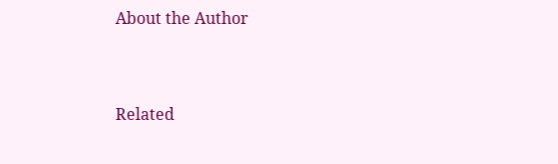About the Author


Related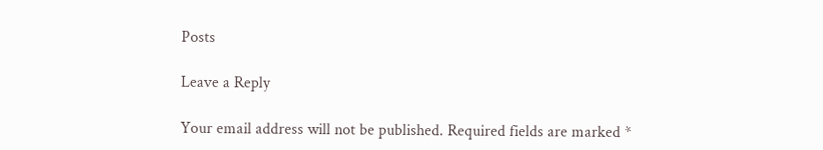Posts

Leave a Reply

Your email address will not be published. Required fields are marked *